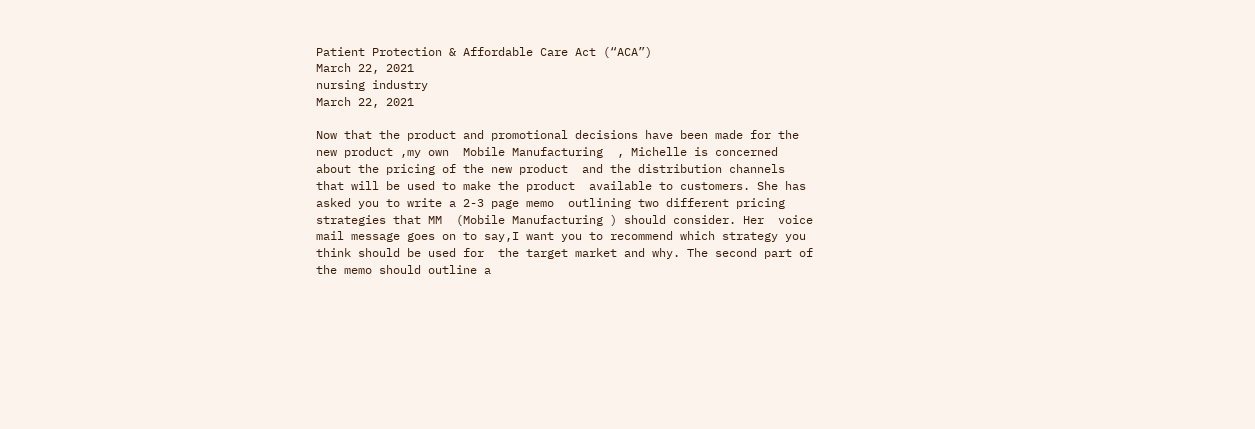Patient Protection & Affordable Care Act (“ACA”)
March 22, 2021
nursing industry
March 22, 2021

Now that the product and promotional decisions have been made for the  new product ,my own  Mobile Manufacturing  , Michelle is concerned about the pricing of the new product  and the distribution channels that will be used to make the product  available to customers. She has asked you to write a 2-3 page memo  outlining two different pricing strategies that MM  (Mobile Manufacturing ) should consider. Her  voice mail message goes on to say,I want you to recommend which strategy you think should be used for  the target market and why. The second part of the memo should outline a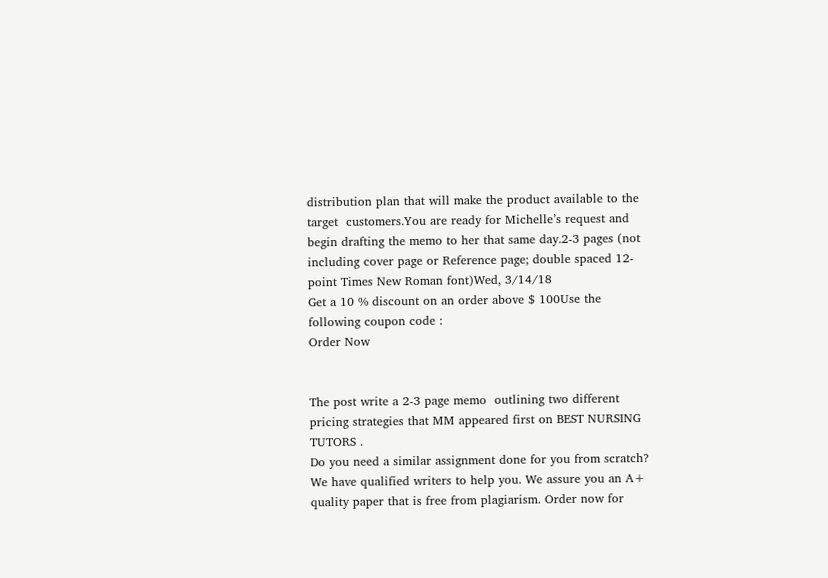distribution plan that will make the product available to the target  customers.You are ready for Michelle’s request and begin drafting the memo to her that same day.2-3 pages (not including cover page or Reference page; double spaced 12-point Times New Roman font)Wed, 3/14/18
Get a 10 % discount on an order above $ 100Use the following coupon code :
Order Now


The post write a 2-3 page memo  outlining two different pricing strategies that MM appeared first on BEST NURSING TUTORS .
Do you need a similar assignment done for you from scratch? We have qualified writers to help you. We assure you an A+ quality paper that is free from plagiarism. Order now for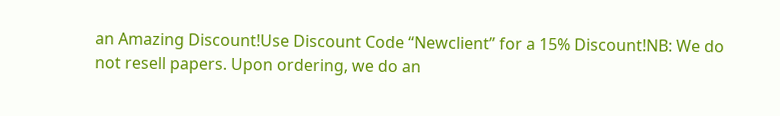an Amazing Discount!Use Discount Code “Newclient” for a 15% Discount!NB: We do not resell papers. Upon ordering, we do an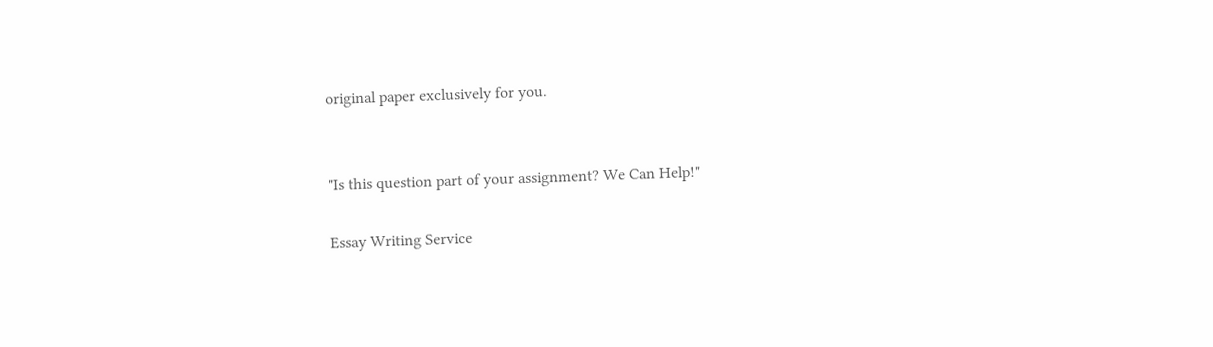original paper exclusively for you.


"Is this question part of your assignment? We Can Help!"

Essay Writing Service